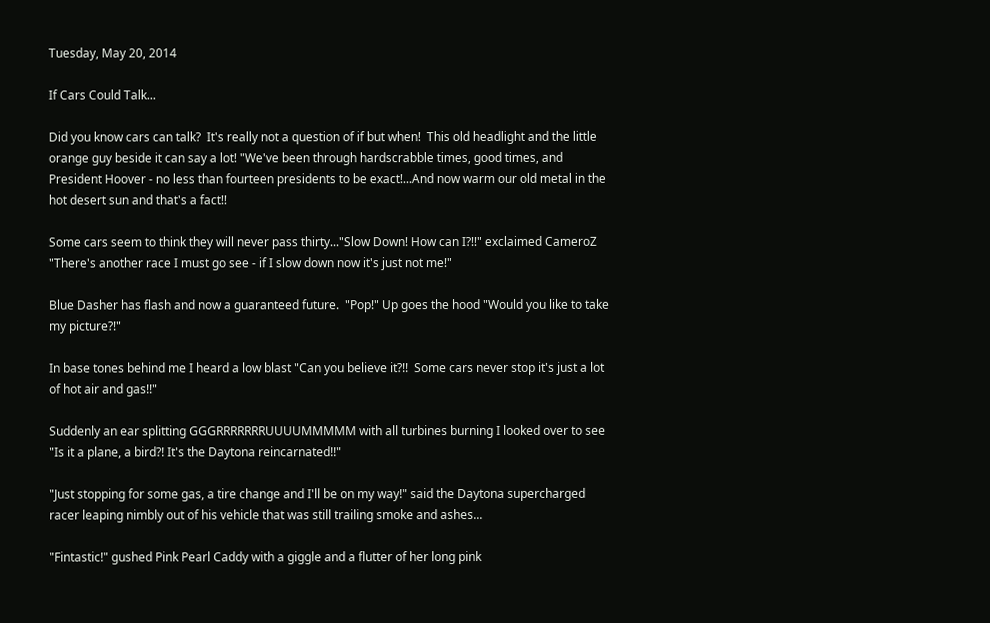Tuesday, May 20, 2014

If Cars Could Talk...

Did you know cars can talk?  It's really not a question of if but when!  This old headlight and the little orange guy beside it can say a lot! "We've been through hardscrabble times, good times, and President Hoover - no less than fourteen presidents to be exact!...And now warm our old metal in the hot desert sun and that's a fact!!

Some cars seem to think they will never pass thirty..."Slow Down! How can I?!!" exclaimed CameroZ "There's another race I must go see - if I slow down now it's just not me!"

Blue Dasher has flash and now a guaranteed future.  "Pop!" Up goes the hood "Would you like to take my picture?!"

In base tones behind me I heard a low blast "Can you believe it?!!  Some cars never stop it's just a lot of hot air and gas!!"

Suddenly an ear splitting GGGRRRRRRRUUUUMMMMM with all turbines burning I looked over to see "Is it a plane, a bird?! It's the Daytona reincarnated!!"

"Just stopping for some gas, a tire change and I'll be on my way!" said the Daytona supercharged racer leaping nimbly out of his vehicle that was still trailing smoke and ashes...

"Fintastic!" gushed Pink Pearl Caddy with a giggle and a flutter of her long pink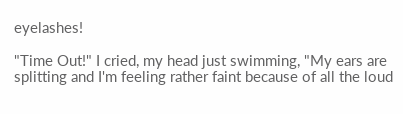eyelashes!

"Time Out!" I cried, my head just swimming, "My ears are splitting and I'm feeling rather faint because of all the loud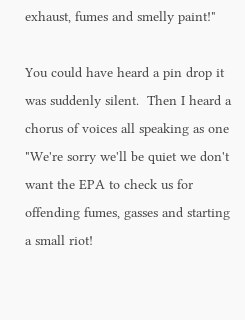exhaust, fumes and smelly paint!"

You could have heard a pin drop it was suddenly silent.  Then I heard a chorus of voices all speaking as one "We're sorry we'll be quiet we don't want the EPA to check us for offending fumes, gasses and starting a small riot!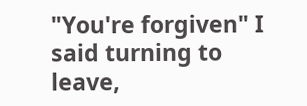"You're forgiven" I said turning to leave,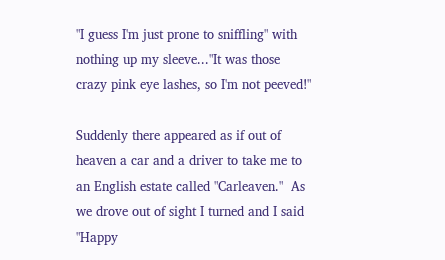"I guess I'm just prone to sniffling" with nothing up my sleeve..."It was those crazy pink eye lashes, so I'm not peeved!"

Suddenly there appeared as if out of heaven a car and a driver to take me to an English estate called "Carleaven."  As we drove out of sight I turned and I said "Happy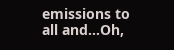emissions to all and...Oh,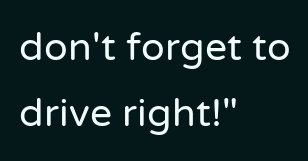don't forget to drive right!"